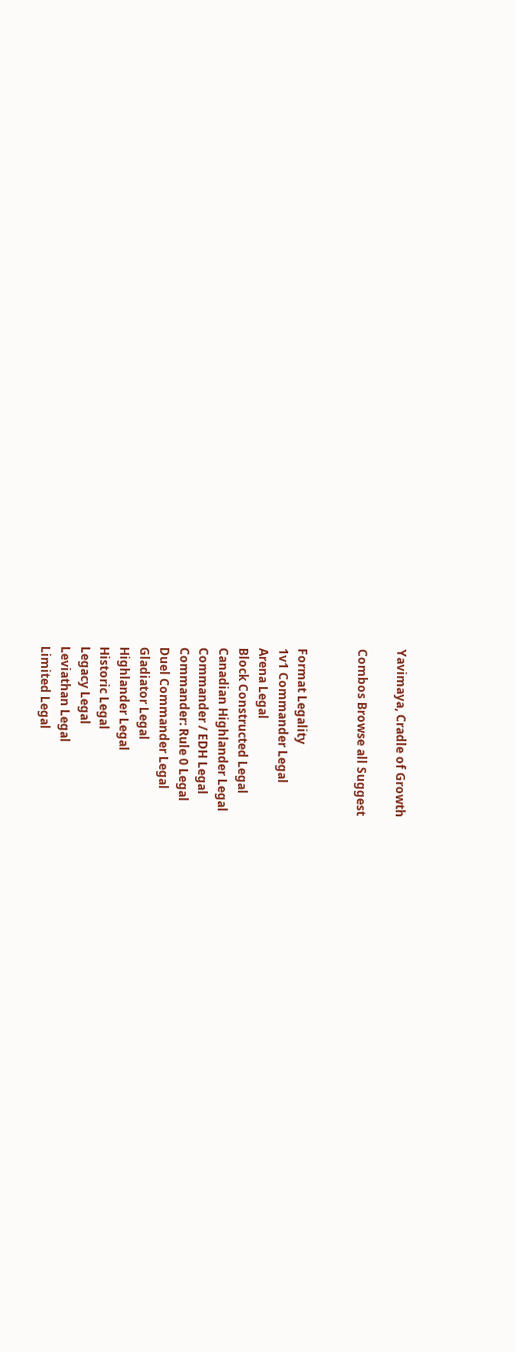Yavimaya, Cradle of Growth

Combos Browse all Suggest


Format Legality
1v1 Commander Legal
Arena Legal
Block Constructed Legal
Canadian Highlander Legal
Commander / EDH Legal
Commander: Rule 0 Legal
Duel Commander Legal
Gladiator Legal
Highlander Legal
Historic Legal
Legacy Legal
Leviathan Legal
Limited Legal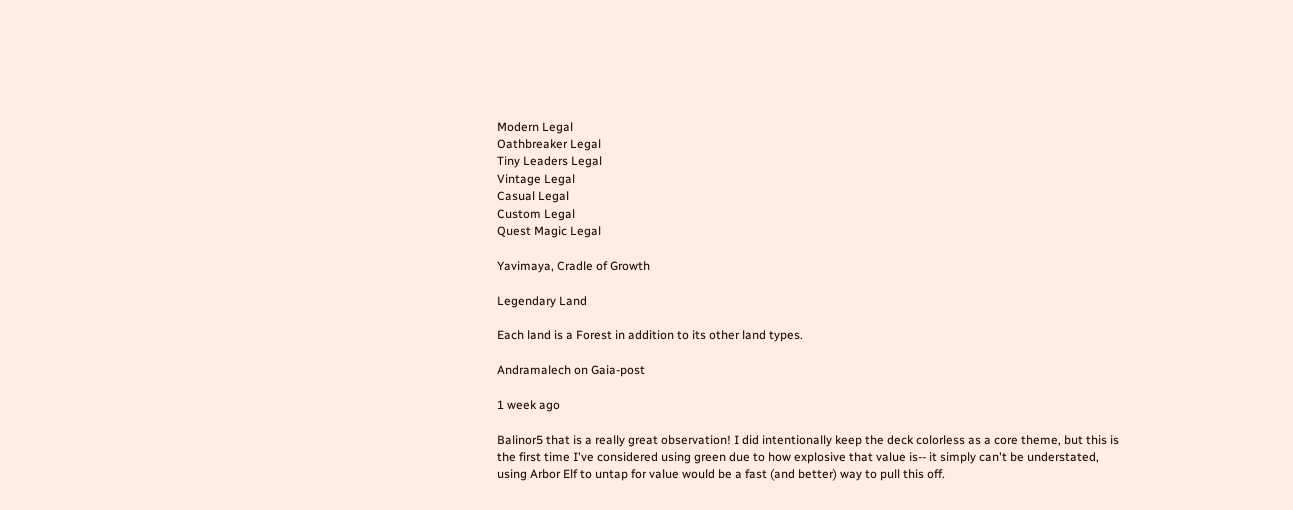Modern Legal
Oathbreaker Legal
Tiny Leaders Legal
Vintage Legal
Casual Legal
Custom Legal
Quest Magic Legal

Yavimaya, Cradle of Growth

Legendary Land

Each land is a Forest in addition to its other land types.

Andramalech on Gaia-post

1 week ago

Balinor5 that is a really great observation! I did intentionally keep the deck colorless as a core theme, but this is the first time I've considered using green due to how explosive that value is-- it simply can't be understated, using Arbor Elf to untap for value would be a fast (and better) way to pull this off.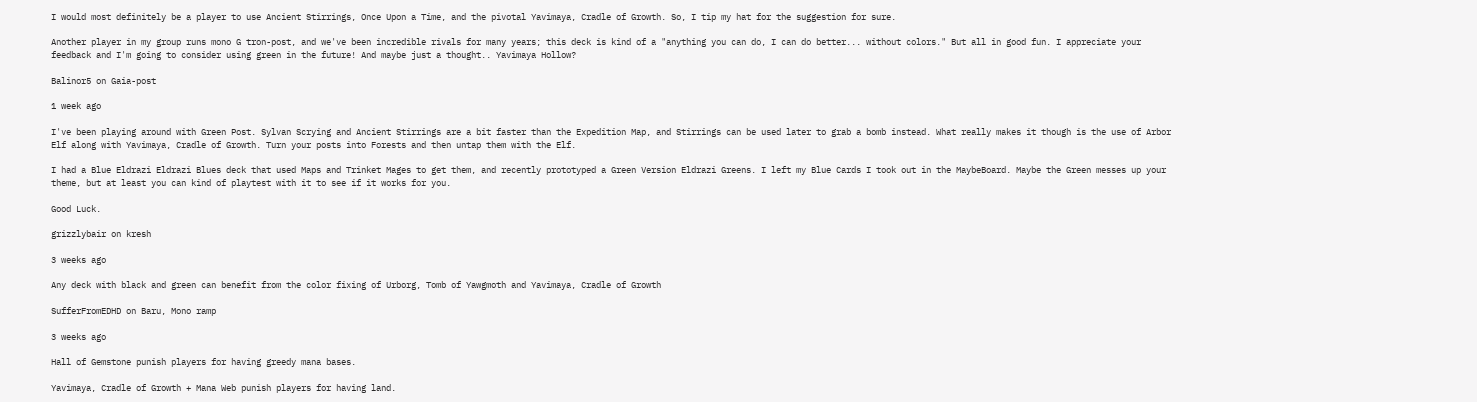I would most definitely be a player to use Ancient Stirrings, Once Upon a Time, and the pivotal Yavimaya, Cradle of Growth. So, I tip my hat for the suggestion for sure.

Another player in my group runs mono G tron-post, and we've been incredible rivals for many years; this deck is kind of a "anything you can do, I can do better... without colors." But all in good fun. I appreciate your feedback and I'm going to consider using green in the future! And maybe just a thought.. Yavimaya Hollow?

Balinor5 on Gaia-post

1 week ago

I've been playing around with Green Post. Sylvan Scrying and Ancient Stirrings are a bit faster than the Expedition Map, and Stirrings can be used later to grab a bomb instead. What really makes it though is the use of Arbor Elf along with Yavimaya, Cradle of Growth. Turn your posts into Forests and then untap them with the Elf.

I had a Blue Eldrazi Eldrazi Blues deck that used Maps and Trinket Mages to get them, and recently prototyped a Green Version Eldrazi Greens. I left my Blue Cards I took out in the MaybeBoard. Maybe the Green messes up your theme, but at least you can kind of playtest with it to see if it works for you.

Good Luck.

grizzlybair on kresh

3 weeks ago

Any deck with black and green can benefit from the color fixing of Urborg, Tomb of Yawgmoth and Yavimaya, Cradle of Growth

SufferFromEDHD on Baru, Mono ramp

3 weeks ago

Hall of Gemstone punish players for having greedy mana bases.

Yavimaya, Cradle of Growth + Mana Web punish players for having land.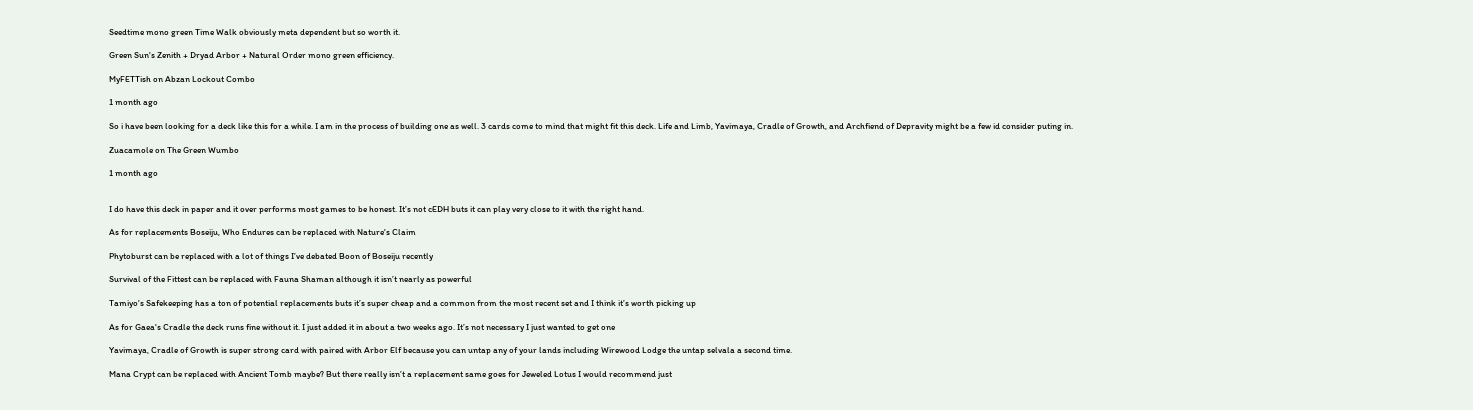Seedtime mono green Time Walk obviously meta dependent but so worth it.

Green Sun's Zenith + Dryad Arbor + Natural Order mono green efficiency.

MyFETTish on Abzan Lockout Combo

1 month ago

So i have been looking for a deck like this for a while. I am in the process of building one as well. 3 cards come to mind that might fit this deck. Life and Limb, Yavimaya, Cradle of Growth, and Archfiend of Depravity might be a few id consider puting in.

Zuacamole on The Green Wumbo

1 month ago


I do have this deck in paper and it over performs most games to be honest. It’s not cEDH buts it can play very close to it with the right hand.

As for replacements Boseiju, Who Endures can be replaced with Nature's Claim

Phytoburst can be replaced with a lot of things I’ve debated Boon of Boseiju recently

Survival of the Fittest can be replaced with Fauna Shaman although it isn’t nearly as powerful

Tamiyo's Safekeeping has a ton of potential replacements buts it’s super cheap and a common from the most recent set and I think it’s worth picking up

As for Gaea's Cradle the deck runs fine without it. I just added it in about a two weeks ago. It’s not necessary I just wanted to get one

Yavimaya, Cradle of Growth is super strong card with paired with Arbor Elf because you can untap any of your lands including Wirewood Lodge the untap selvala a second time.

Mana Crypt can be replaced with Ancient Tomb maybe? But there really isn’t a replacement same goes for Jeweled Lotus I would recommend just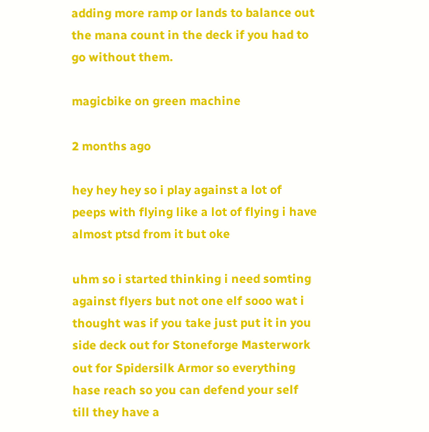adding more ramp or lands to balance out the mana count in the deck if you had to go without them.

magicbike on green machine

2 months ago

hey hey hey so i play against a lot of peeps with flying like a lot of flying i have almost ptsd from it but oke

uhm so i started thinking i need somting against flyers but not one elf sooo wat i thought was if you take just put it in you side deck out for Stoneforge Masterwork out for Spidersilk Armor so everything hase reach so you can defend your self till they have a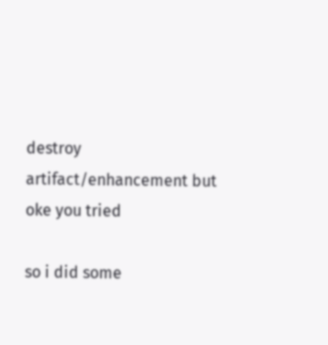destroy artifact/enhancement but oke you tried

so i did some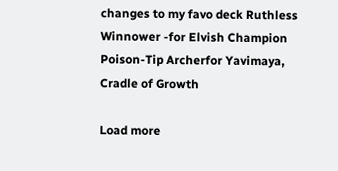changes to my favo deck Ruthless Winnower -for Elvish Champion Poison-Tip Archerfor Yavimaya, Cradle of Growth

Load more